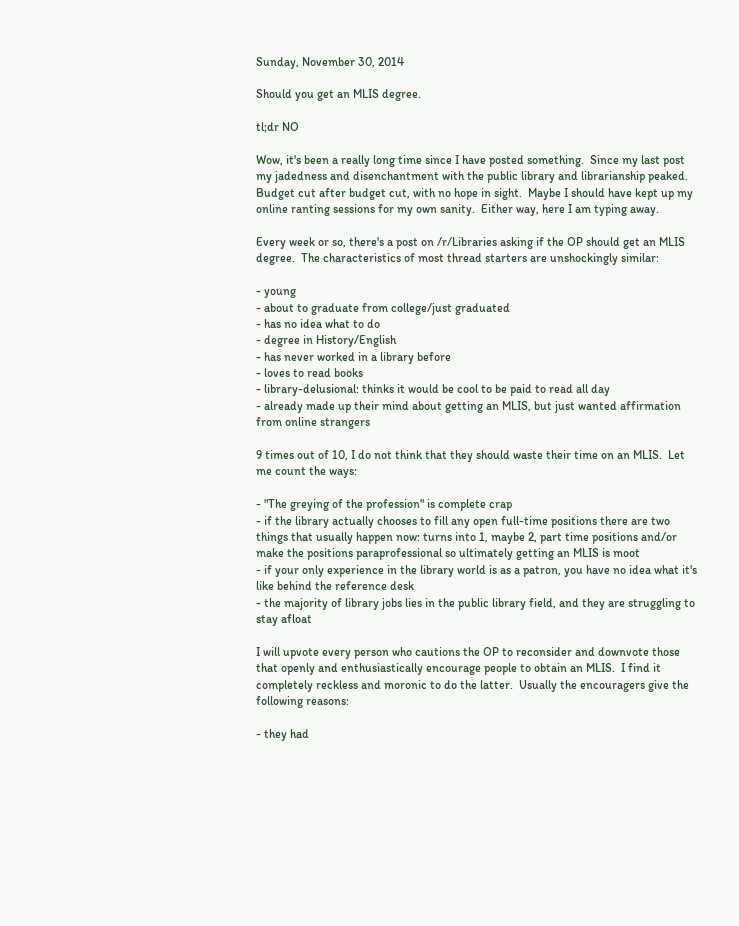Sunday, November 30, 2014

Should you get an MLIS degree.

tl;dr NO

Wow, it's been a really long time since I have posted something.  Since my last post my jadedness and disenchantment with the public library and librarianship peaked.  Budget cut after budget cut, with no hope in sight.  Maybe I should have kept up my online ranting sessions for my own sanity.  Either way, here I am typing away.

Every week or so, there's a post on /r/Libraries asking if the OP should get an MLIS degree.  The characteristics of most thread starters are unshockingly similar:

- young
- about to graduate from college/just graduated
- has no idea what to do
- degree in History/English
- has never worked in a library before
- loves to read books
- library-delusional: thinks it would be cool to be paid to read all day
- already made up their mind about getting an MLIS, but just wanted affirmation from online strangers

9 times out of 10, I do not think that they should waste their time on an MLIS.  Let me count the ways:

- "The greying of the profession" is complete crap
- if the library actually chooses to fill any open full-time positions there are two things that usually happen now: turns into 1, maybe 2, part time positions and/or make the positions paraprofessional so ultimately getting an MLIS is moot
- if your only experience in the library world is as a patron, you have no idea what it's like behind the reference desk
- the majority of library jobs lies in the public library field, and they are struggling to stay afloat

I will upvote every person who cautions the OP to reconsider and downvote those that openly and enthusiastically encourage people to obtain an MLIS.  I find it completely reckless and moronic to do the latter.  Usually the encouragers give the following reasons:

- they had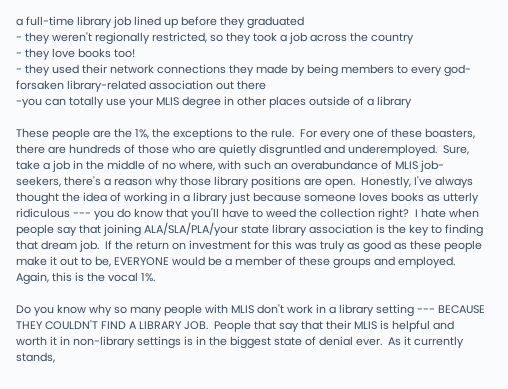a full-time library job lined up before they graduated
- they weren't regionally restricted, so they took a job across the country
- they love books too!
- they used their network connections they made by being members to every god-forsaken library-related association out there
-you can totally use your MLIS degree in other places outside of a library

These people are the 1%, the exceptions to the rule.  For every one of these boasters, there are hundreds of those who are quietly disgruntled and underemployed.  Sure, take a job in the middle of no where, with such an overabundance of MLIS job-seekers, there's a reason why those library positions are open.  Honestly, I've always thought the idea of working in a library just because someone loves books as utterly ridiculous --- you do know that you'll have to weed the collection right?  I hate when people say that joining ALA/SLA/PLA/your state library association is the key to finding that dream job.  If the return on investment for this was truly as good as these people make it out to be, EVERYONE would be a member of these groups and employed.  Again, this is the vocal 1%.

Do you know why so many people with MLIS don't work in a library setting --- BECAUSE THEY COULDN'T FIND A LIBRARY JOB.  People that say that their MLIS is helpful and worth it in non-library settings is in the biggest state of denial ever.  As it currently stands,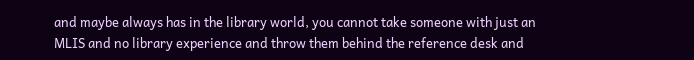and maybe always has in the library world, you cannot take someone with just an MLIS and no library experience and throw them behind the reference desk and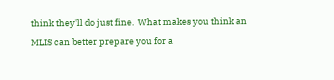think they'll do just fine.  What makes you think an MLIS can better prepare you for a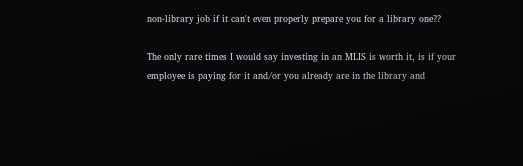non-library job if it can't even properly prepare you for a library one??

The only rare times I would say investing in an MLIS is worth it, is if your employee is paying for it and/or you already are in the library and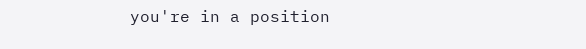you're in a position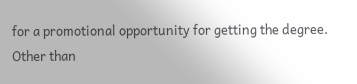for a promotional opportunity for getting the degree.  Other than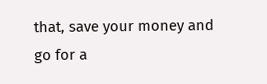that, save your money and go for a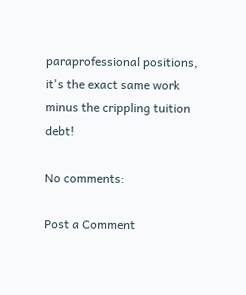paraprofessional positions, it's the exact same work minus the crippling tuition debt!

No comments:

Post a Comment